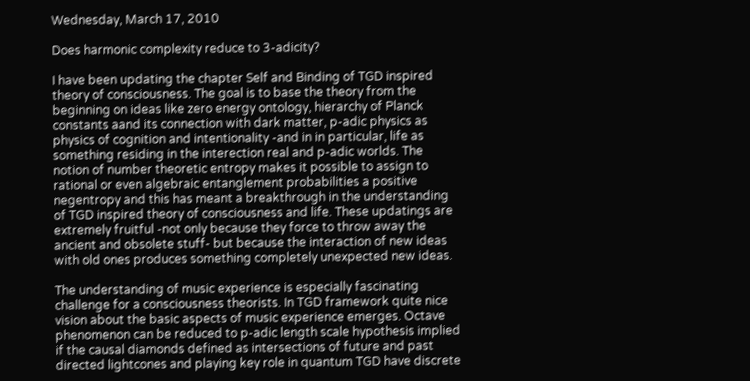Wednesday, March 17, 2010

Does harmonic complexity reduce to 3-adicity?

I have been updating the chapter Self and Binding of TGD inspired theory of consciousness. The goal is to base the theory from the beginning on ideas like zero energy ontology, hierarchy of Planck constants aand its connection with dark matter, p-adic physics as physics of cognition and intentionality -and in in particular, life as something residing in the interection real and p-adic worlds. The notion of number theoretic entropy makes it possible to assign to rational or even algebraic entanglement probabilities a positive negentropy and this has meant a breakthrough in the understanding of TGD inspired theory of consciousness and life. These updatings are extremely fruitful -not only because they force to throw away the ancient and obsolete stuff- but because the interaction of new ideas with old ones produces something completely unexpected new ideas.

The understanding of music experience is especially fascinating challenge for a consciousness theorists. In TGD framework quite nice vision about the basic aspects of music experience emerges. Octave phenomenon can be reduced to p-adic length scale hypothesis implied if the causal diamonds defined as intersections of future and past directed lightcones and playing key role in quantum TGD have discrete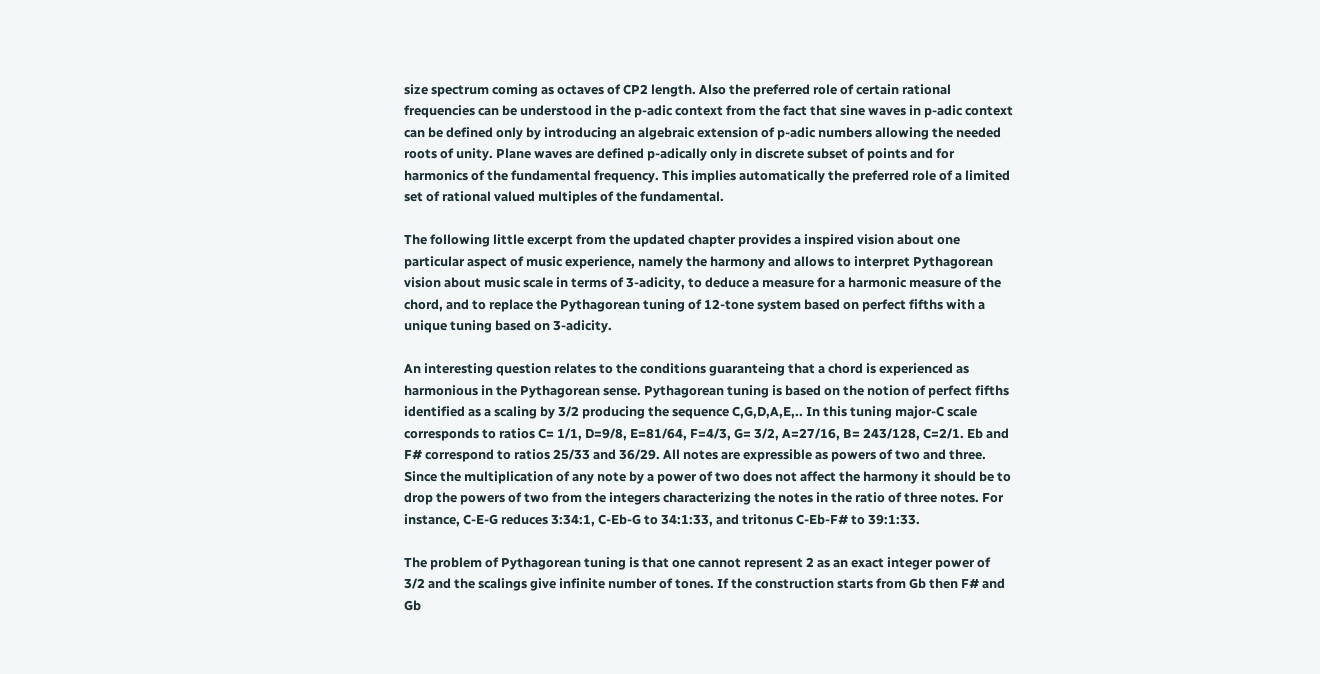size spectrum coming as octaves of CP2 length. Also the preferred role of certain rational frequencies can be understood in the p-adic context from the fact that sine waves in p-adic context can be defined only by introducing an algebraic extension of p-adic numbers allowing the needed roots of unity. Plane waves are defined p-adically only in discrete subset of points and for harmonics of the fundamental frequency. This implies automatically the preferred role of a limited set of rational valued multiples of the fundamental.

The following little excerpt from the updated chapter provides a inspired vision about one particular aspect of music experience, namely the harmony and allows to interpret Pythagorean vision about music scale in terms of 3-adicity, to deduce a measure for a harmonic measure of the chord, and to replace the Pythagorean tuning of 12-tone system based on perfect fifths with a unique tuning based on 3-adicity.

An interesting question relates to the conditions guaranteing that a chord is experienced as harmonious in the Pythagorean sense. Pythagorean tuning is based on the notion of perfect fifths identified as a scaling by 3/2 producing the sequence C,G,D,A,E,.. In this tuning major-C scale corresponds to ratios C= 1/1, D=9/8, E=81/64, F=4/3, G= 3/2, A=27/16, B= 243/128, C=2/1. Eb and F# correspond to ratios 25/33 and 36/29. All notes are expressible as powers of two and three. Since the multiplication of any note by a power of two does not affect the harmony it should be to drop the powers of two from the integers characterizing the notes in the ratio of three notes. For instance, C-E-G reduces 3:34:1, C-Eb-G to 34:1:33, and tritonus C-Eb-F# to 39:1:33.

The problem of Pythagorean tuning is that one cannot represent 2 as an exact integer power of 3/2 and the scalings give infinite number of tones. If the construction starts from Gb then F# and Gb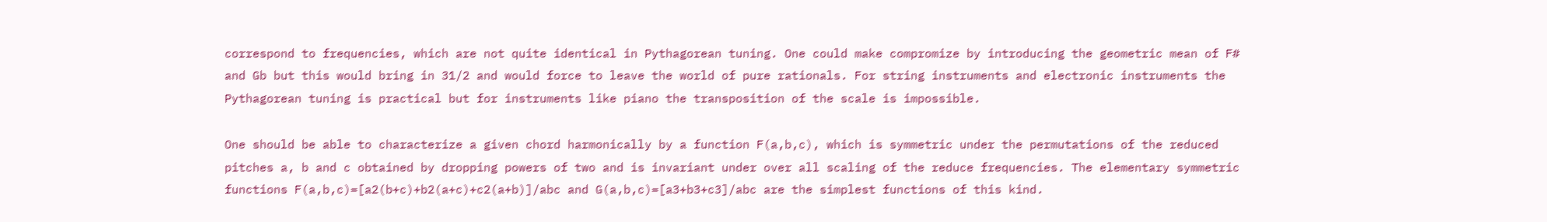correspond to frequencies, which are not quite identical in Pythagorean tuning. One could make compromize by introducing the geometric mean of F# and Gb but this would bring in 31/2 and would force to leave the world of pure rationals. For string instruments and electronic instruments the Pythagorean tuning is practical but for instruments like piano the transposition of the scale is impossible.

One should be able to characterize a given chord harmonically by a function F(a,b,c), which is symmetric under the permutations of the reduced pitches a, b and c obtained by dropping powers of two and is invariant under over all scaling of the reduce frequencies. The elementary symmetric functions F(a,b,c)=[a2(b+c)+b2(a+c)+c2(a+b)]/abc and G(a,b,c)=[a3+b3+c3]/abc are the simplest functions of this kind.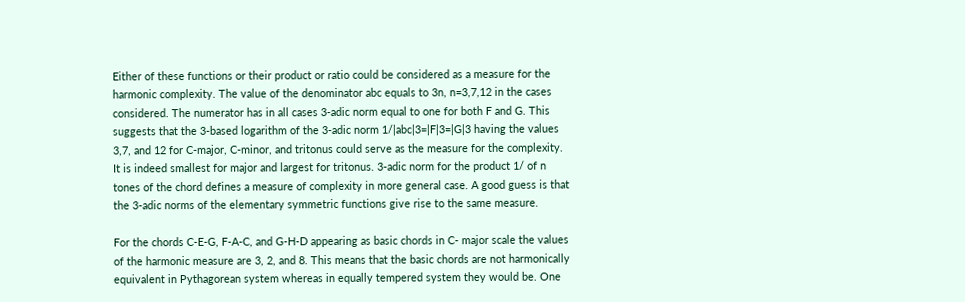Either of these functions or their product or ratio could be considered as a measure for the harmonic complexity. The value of the denominator abc equals to 3n, n=3,7,12 in the cases considered. The numerator has in all cases 3-adic norm equal to one for both F and G. This suggests that the 3-based logarithm of the 3-adic norm 1/|abc|3=|F|3=|G|3 having the values 3,7, and 12 for C-major, C-minor, and tritonus could serve as the measure for the complexity. It is indeed smallest for major and largest for tritonus. 3-adic norm for the product 1/ of n tones of the chord defines a measure of complexity in more general case. A good guess is that the 3-adic norms of the elementary symmetric functions give rise to the same measure.

For the chords C-E-G, F-A-C, and G-H-D appearing as basic chords in C- major scale the values of the harmonic measure are 3, 2, and 8. This means that the basic chords are not harmonically equivalent in Pythagorean system whereas in equally tempered system they would be. One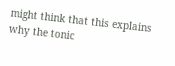might think that this explains why the tonic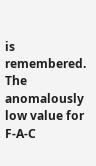is remembered. The anomalously low value for F-A-C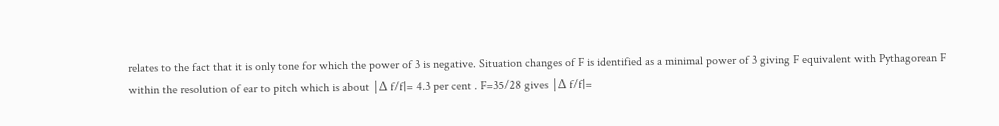relates to the fact that it is only tone for which the power of 3 is negative. Situation changes of F is identified as a minimal power of 3 giving F equivalent with Pythagorean F within the resolution of ear to pitch which is about |Δ f/f|= 4.3 per cent . F=35/28 gives |Δ f/f|=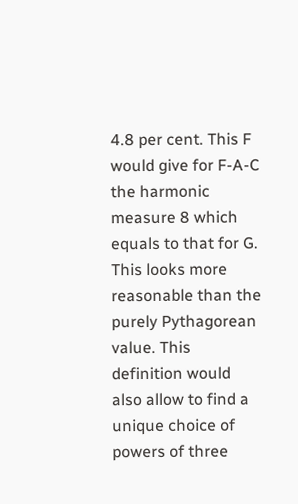4.8 per cent. This F would give for F-A-C the harmonic measure 8 which equals to that for G. This looks more reasonable than the purely Pythagorean value. This definition would also allow to find a unique choice of powers of three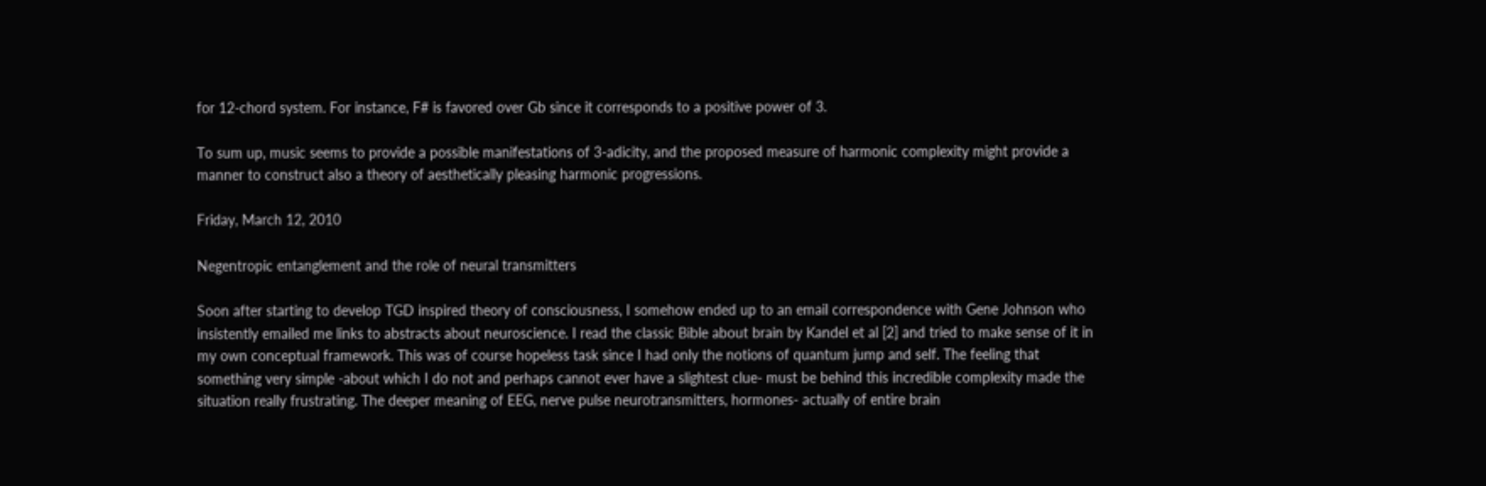for 12-chord system. For instance, F# is favored over Gb since it corresponds to a positive power of 3.

To sum up, music seems to provide a possible manifestations of 3-adicity, and the proposed measure of harmonic complexity might provide a manner to construct also a theory of aesthetically pleasing harmonic progressions.

Friday, March 12, 2010

Negentropic entanglement and the role of neural transmitters

Soon after starting to develop TGD inspired theory of consciousness, I somehow ended up to an email correspondence with Gene Johnson who insistently emailed me links to abstracts about neuroscience. I read the classic Bible about brain by Kandel et al [2] and tried to make sense of it in my own conceptual framework. This was of course hopeless task since I had only the notions of quantum jump and self. The feeling that something very simple -about which I do not and perhaps cannot ever have a slightest clue- must be behind this incredible complexity made the situation really frustrating. The deeper meaning of EEG, nerve pulse neurotransmitters, hormones- actually of entire brain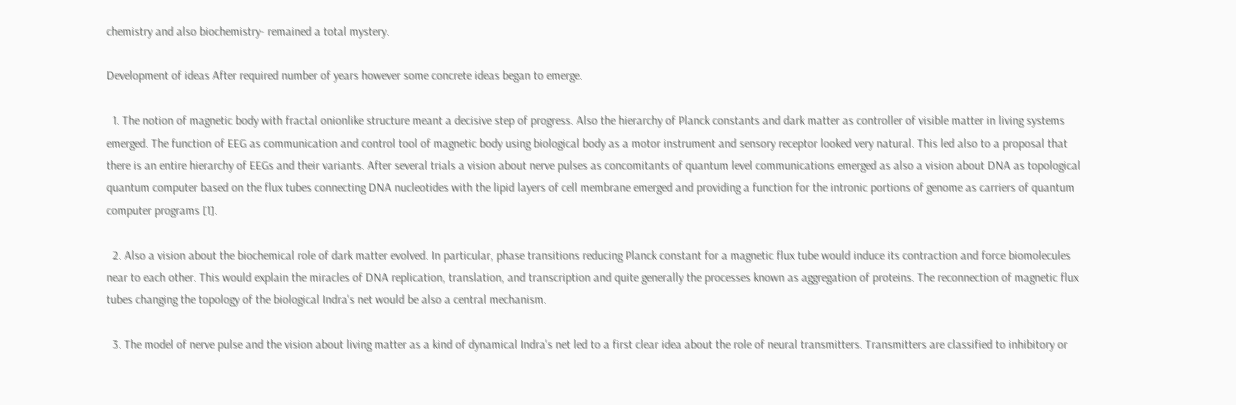chemistry and also biochemistry- remained a total mystery.

Development of ideas After required number of years however some concrete ideas began to emerge.

  1. The notion of magnetic body with fractal onionlike structure meant a decisive step of progress. Also the hierarchy of Planck constants and dark matter as controller of visible matter in living systems emerged. The function of EEG as communication and control tool of magnetic body using biological body as a motor instrument and sensory receptor looked very natural. This led also to a proposal that there is an entire hierarchy of EEGs and their variants. After several trials a vision about nerve pulses as concomitants of quantum level communications emerged as also a vision about DNA as topological quantum computer based on the flux tubes connecting DNA nucleotides with the lipid layers of cell membrane emerged and providing a function for the intronic portions of genome as carriers of quantum computer programs [1].

  2. Also a vision about the biochemical role of dark matter evolved. In particular, phase transitions reducing Planck constant for a magnetic flux tube would induce its contraction and force biomolecules near to each other. This would explain the miracles of DNA replication, translation, and transcription and quite generally the processes known as aggregation of proteins. The reconnection of magnetic flux tubes changing the topology of the biological Indra's net would be also a central mechanism.

  3. The model of nerve pulse and the vision about living matter as a kind of dynamical Indra's net led to a first clear idea about the role of neural transmitters. Transmitters are classified to inhibitory or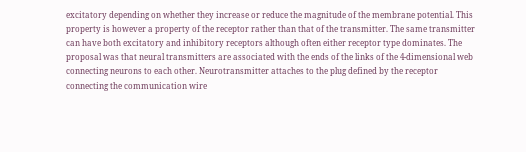excitatory depending on whether they increase or reduce the magnitude of the membrane potential. This property is however a property of the receptor rather than that of the transmitter. The same transmitter can have both excitatory and inhibitory receptors although often either receptor type dominates. The proposal was that neural transmitters are associated with the ends of the links of the 4-dimensional web connecting neurons to each other. Neurotransmitter attaches to the plug defined by the receptor connecting the communication wire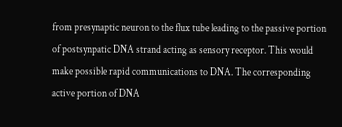from presynaptic neuron to the flux tube leading to the passive portion of postsynpatic DNA strand acting as sensory receptor. This would make possible rapid communications to DNA. The corresponding active portion of DNA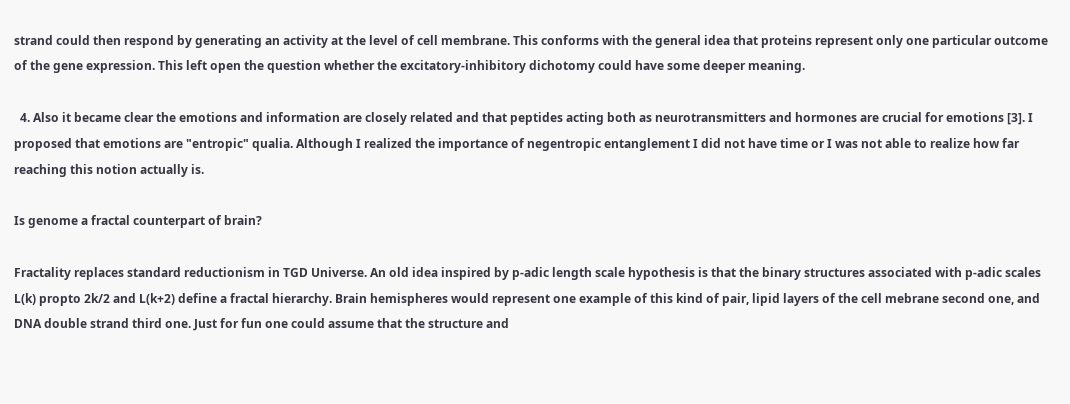strand could then respond by generating an activity at the level of cell membrane. This conforms with the general idea that proteins represent only one particular outcome of the gene expression. This left open the question whether the excitatory-inhibitory dichotomy could have some deeper meaning.

  4. Also it became clear the emotions and information are closely related and that peptides acting both as neurotransmitters and hormones are crucial for emotions [3]. I proposed that emotions are "entropic" qualia. Although I realized the importance of negentropic entanglement I did not have time or I was not able to realize how far reaching this notion actually is.

Is genome a fractal counterpart of brain?

Fractality replaces standard reductionism in TGD Universe. An old idea inspired by p-adic length scale hypothesis is that the binary structures associated with p-adic scales L(k) propto 2k/2 and L(k+2) define a fractal hierarchy. Brain hemispheres would represent one example of this kind of pair, lipid layers of the cell mebrane second one, and DNA double strand third one. Just for fun one could assume that the structure and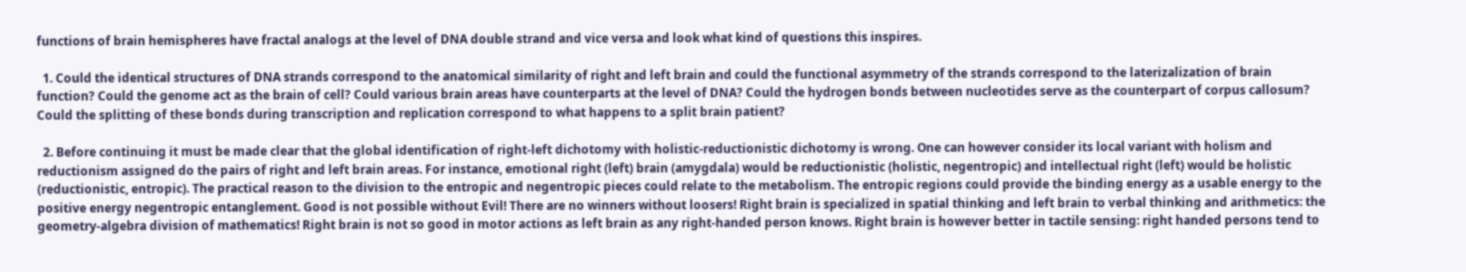functions of brain hemispheres have fractal analogs at the level of DNA double strand and vice versa and look what kind of questions this inspires.

  1. Could the identical structures of DNA strands correspond to the anatomical similarity of right and left brain and could the functional asymmetry of the strands correspond to the laterizalization of brain function? Could the genome act as the brain of cell? Could various brain areas have counterparts at the level of DNA? Could the hydrogen bonds between nucleotides serve as the counterpart of corpus callosum? Could the splitting of these bonds during transcription and replication correspond to what happens to a split brain patient?

  2. Before continuing it must be made clear that the global identification of right-left dichotomy with holistic-reductionistic dichotomy is wrong. One can however consider its local variant with holism and reductionism assigned do the pairs of right and left brain areas. For instance, emotional right (left) brain (amygdala) would be reductionistic (holistic, negentropic) and intellectual right (left) would be holistic (reductionistic, entropic). The practical reason to the division to the entropic and negentropic pieces could relate to the metabolism. The entropic regions could provide the binding energy as a usable energy to the positive energy negentropic entanglement. Good is not possible without Evil! There are no winners without loosers! Right brain is specialized in spatial thinking and left brain to verbal thinking and arithmetics: the geometry-algebra division of mathematics! Right brain is not so good in motor actions as left brain as any right-handed person knows. Right brain is however better in tactile sensing: right handed persons tend to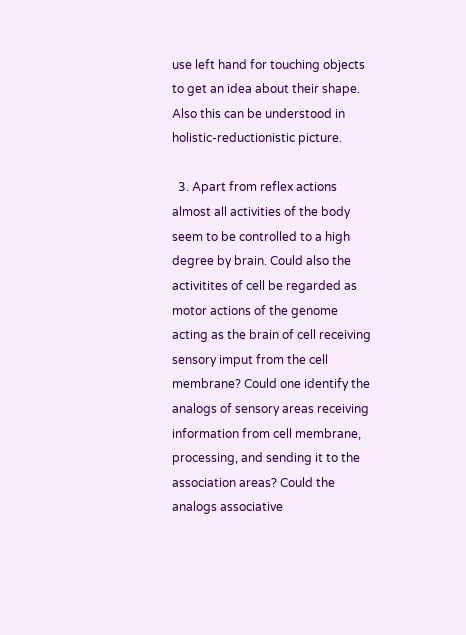use left hand for touching objects to get an idea about their shape. Also this can be understood in holistic-reductionistic picture.

  3. Apart from reflex actions almost all activities of the body seem to be controlled to a high degree by brain. Could also the activitites of cell be regarded as motor actions of the genome acting as the brain of cell receiving sensory imput from the cell membrane? Could one identify the analogs of sensory areas receiving information from cell membrane, processing, and sending it to the association areas? Could the analogs associative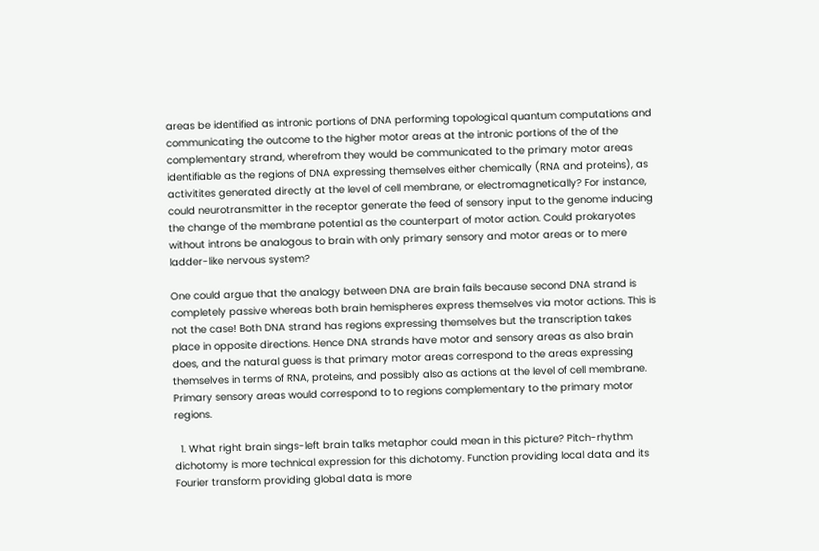areas be identified as intronic portions of DNA performing topological quantum computations and communicating the outcome to the higher motor areas at the intronic portions of the of the complementary strand, wherefrom they would be communicated to the primary motor areas identifiable as the regions of DNA expressing themselves either chemically (RNA and proteins), as activitites generated directly at the level of cell membrane, or electromagnetically? For instance, could neurotransmitter in the receptor generate the feed of sensory input to the genome inducing the change of the membrane potential as the counterpart of motor action. Could prokaryotes without introns be analogous to brain with only primary sensory and motor areas or to mere ladder-like nervous system?

One could argue that the analogy between DNA are brain fails because second DNA strand is completely passive whereas both brain hemispheres express themselves via motor actions. This is not the case! Both DNA strand has regions expressing themselves but the transcription takes place in opposite directions. Hence DNA strands have motor and sensory areas as also brain does, and the natural guess is that primary motor areas correspond to the areas expressing themselves in terms of RNA, proteins, and possibly also as actions at the level of cell membrane. Primary sensory areas would correspond to to regions complementary to the primary motor regions.

  1. What right brain sings-left brain talks metaphor could mean in this picture? Pitch-rhythm dichotomy is more technical expression for this dichotomy. Function providing local data and its Fourier transform providing global data is more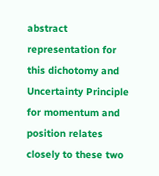abstract representation for this dichotomy and Uncertainty Principle for momentum and position relates closely to these two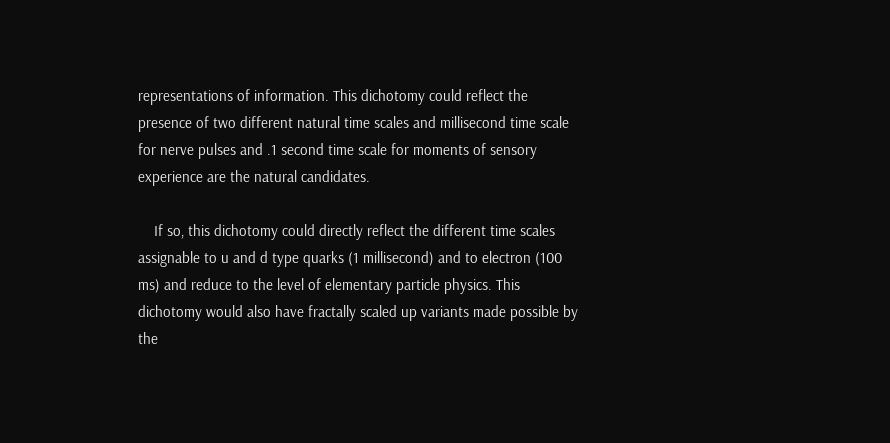representations of information. This dichotomy could reflect the presence of two different natural time scales and millisecond time scale for nerve pulses and .1 second time scale for moments of sensory experience are the natural candidates.

    If so, this dichotomy could directly reflect the different time scales assignable to u and d type quarks (1 millisecond) and to electron (100 ms) and reduce to the level of elementary particle physics. This dichotomy would also have fractally scaled up variants made possible by the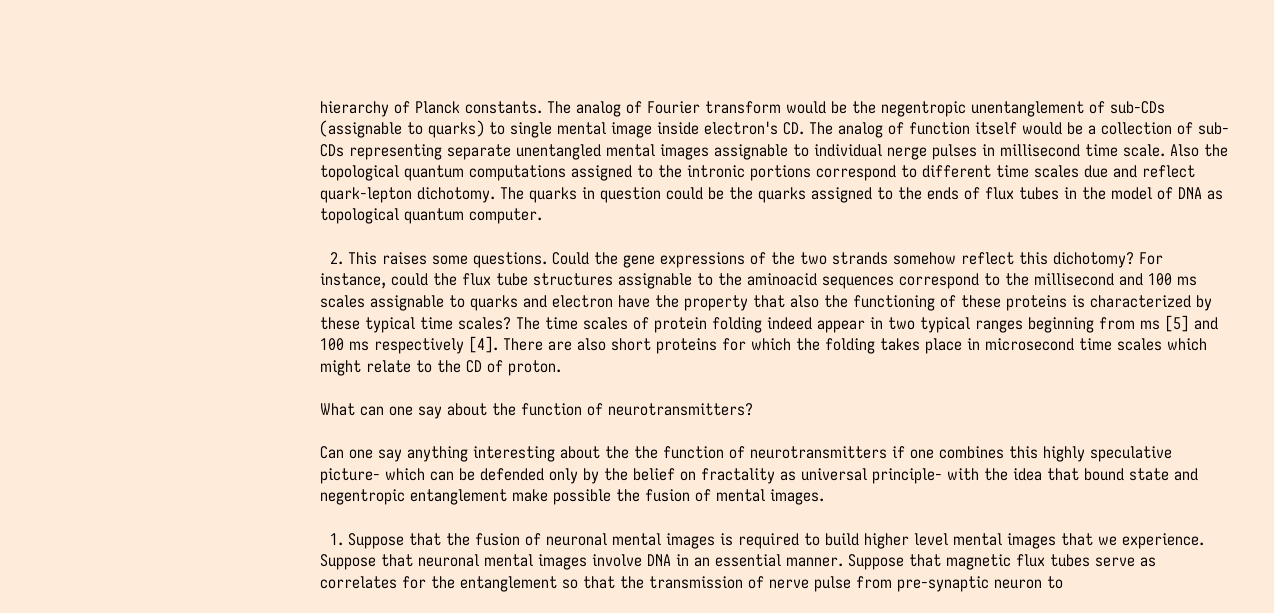hierarchy of Planck constants. The analog of Fourier transform would be the negentropic unentanglement of sub-CDs (assignable to quarks) to single mental image inside electron's CD. The analog of function itself would be a collection of sub-CDs representing separate unentangled mental images assignable to individual nerge pulses in millisecond time scale. Also the topological quantum computations assigned to the intronic portions correspond to different time scales due and reflect quark-lepton dichotomy. The quarks in question could be the quarks assigned to the ends of flux tubes in the model of DNA as topological quantum computer.

  2. This raises some questions. Could the gene expressions of the two strands somehow reflect this dichotomy? For instance, could the flux tube structures assignable to the aminoacid sequences correspond to the millisecond and 100 ms scales assignable to quarks and electron have the property that also the functioning of these proteins is characterized by these typical time scales? The time scales of protein folding indeed appear in two typical ranges beginning from ms [5] and 100 ms respectively [4]. There are also short proteins for which the folding takes place in microsecond time scales which might relate to the CD of proton.

What can one say about the function of neurotransmitters?

Can one say anything interesting about the the function of neurotransmitters if one combines this highly speculative picture- which can be defended only by the belief on fractality as universal principle- with the idea that bound state and negentropic entanglement make possible the fusion of mental images.

  1. Suppose that the fusion of neuronal mental images is required to build higher level mental images that we experience. Suppose that neuronal mental images involve DNA in an essential manner. Suppose that magnetic flux tubes serve as correlates for the entanglement so that the transmission of nerve pulse from pre-synaptic neuron to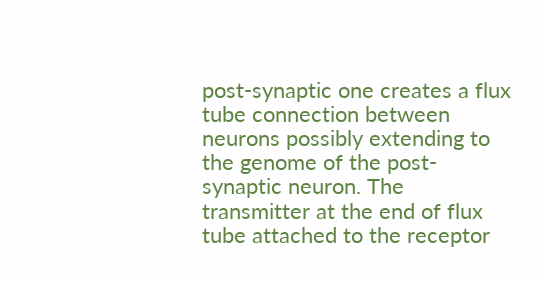post-synaptic one creates a flux tube connection between neurons possibly extending to the genome of the post-synaptic neuron. The transmitter at the end of flux tube attached to the receptor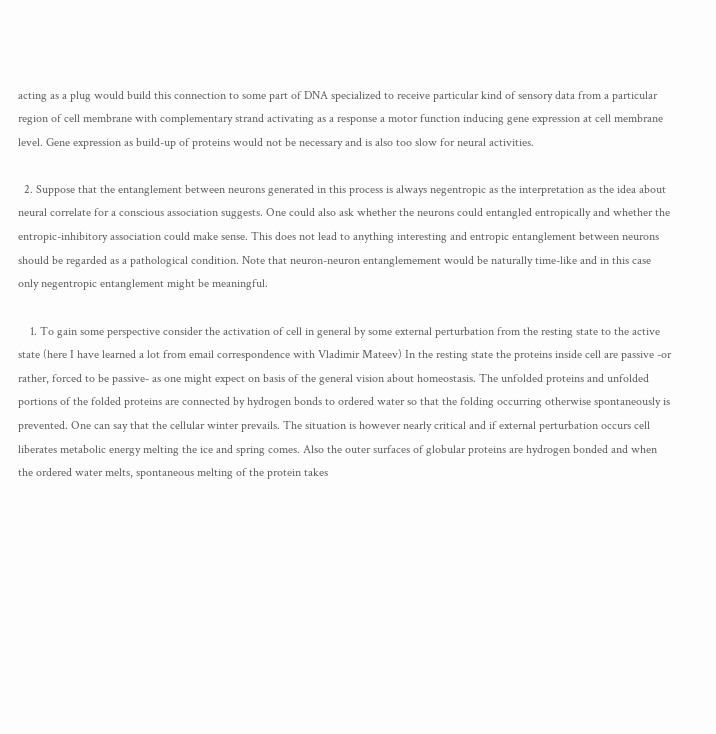acting as a plug would build this connection to some part of DNA specialized to receive particular kind of sensory data from a particular region of cell membrane with complementary strand activating as a response a motor function inducing gene expression at cell membrane level. Gene expression as build-up of proteins would not be necessary and is also too slow for neural activities.

  2. Suppose that the entanglement between neurons generated in this process is always negentropic as the interpretation as the idea about neural correlate for a conscious association suggests. One could also ask whether the neurons could entangled entropically and whether the entropic-inhibitory association could make sense. This does not lead to anything interesting and entropic entanglement between neurons should be regarded as a pathological condition. Note that neuron-neuron entanglemement would be naturally time-like and in this case only negentropic entanglement might be meaningful.

    1. To gain some perspective consider the activation of cell in general by some external perturbation from the resting state to the active state (here I have learned a lot from email correspondence with Vladimir Mateev) In the resting state the proteins inside cell are passive -or rather, forced to be passive- as one might expect on basis of the general vision about homeostasis. The unfolded proteins and unfolded portions of the folded proteins are connected by hydrogen bonds to ordered water so that the folding occurring otherwise spontaneously is prevented. One can say that the cellular winter prevails. The situation is however nearly critical and if external perturbation occurs cell liberates metabolic energy melting the ice and spring comes. Also the outer surfaces of globular proteins are hydrogen bonded and when the ordered water melts, spontaneous melting of the protein takes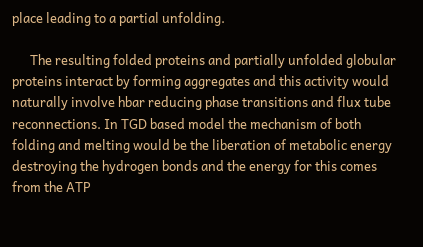place leading to a partial unfolding.

      The resulting folded proteins and partially unfolded globular proteins interact by forming aggregates and this activity would naturally involve hbar reducing phase transitions and flux tube reconnections. In TGD based model the mechanism of both folding and melting would be the liberation of metabolic energy destroying the hydrogen bonds and the energy for this comes from the ATP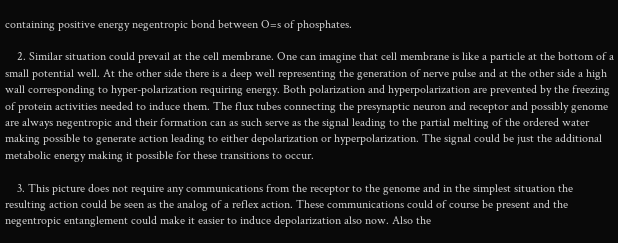containing positive energy negentropic bond between O=s of phosphates.

    2. Similar situation could prevail at the cell membrane. One can imagine that cell membrane is like a particle at the bottom of a small potential well. At the other side there is a deep well representing the generation of nerve pulse and at the other side a high wall corresponding to hyper-polarization requiring energy. Both polarization and hyperpolarization are prevented by the freezing of protein activities needed to induce them. The flux tubes connecting the presynaptic neuron and receptor and possibly genome are always negentropic and their formation can as such serve as the signal leading to the partial melting of the ordered water making possible to generate action leading to either depolarization or hyperpolarization. The signal could be just the additional metabolic energy making it possible for these transitions to occur.

    3. This picture does not require any communications from the receptor to the genome and in the simplest situation the resulting action could be seen as the analog of a reflex action. These communications could of course be present and the negentropic entanglement could make it easier to induce depolarization also now. Also the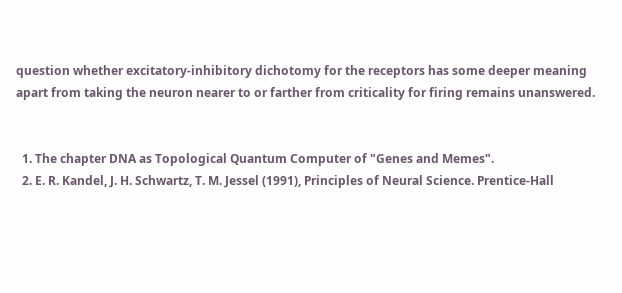question whether excitatory-inhibitory dichotomy for the receptors has some deeper meaning apart from taking the neuron nearer to or farther from criticality for firing remains unanswered.


  1. The chapter DNA as Topological Quantum Computer of "Genes and Memes".
  2. E. R. Kandel, J. H. Schwartz, T. M. Jessel (1991), Principles of Neural Science. Prentice-Hall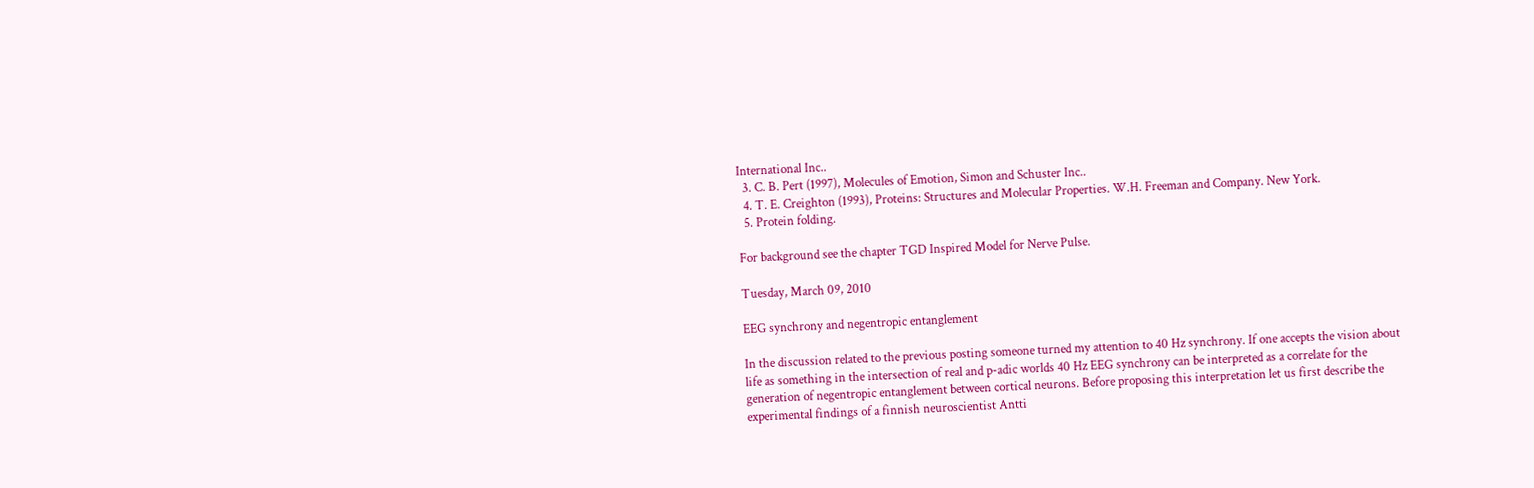International Inc..
  3. C. B. Pert (1997), Molecules of Emotion, Simon and Schuster Inc..
  4. T. E. Creighton (1993), Proteins: Structures and Molecular Properties. W.H. Freeman and Company. New York.
  5. Protein folding.

For background see the chapter TGD Inspired Model for Nerve Pulse.

Tuesday, March 09, 2010

EEG synchrony and negentropic entanglement

In the discussion related to the previous posting someone turned my attention to 40 Hz synchrony. If one accepts the vision about life as something in the intersection of real and p-adic worlds 40 Hz EEG synchrony can be interpreted as a correlate for the generation of negentropic entanglement between cortical neurons. Before proposing this interpretation let us first describe the experimental findings of a finnish neuroscientist Antti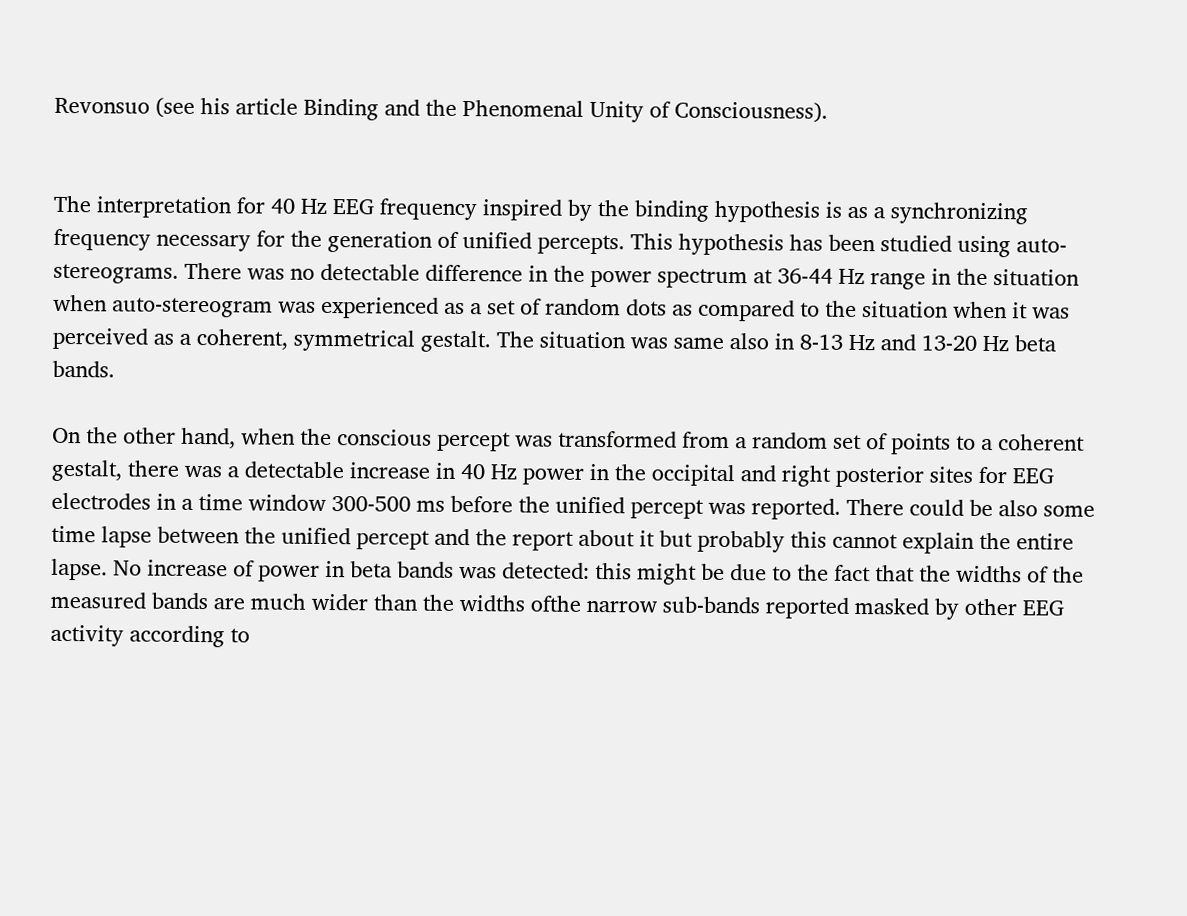Revonsuo (see his article Binding and the Phenomenal Unity of Consciousness).


The interpretation for 40 Hz EEG frequency inspired by the binding hypothesis is as a synchronizing frequency necessary for the generation of unified percepts. This hypothesis has been studied using auto-stereograms. There was no detectable difference in the power spectrum at 36-44 Hz range in the situation when auto-stereogram was experienced as a set of random dots as compared to the situation when it was perceived as a coherent, symmetrical gestalt. The situation was same also in 8-13 Hz and 13-20 Hz beta bands.

On the other hand, when the conscious percept was transformed from a random set of points to a coherent gestalt, there was a detectable increase in 40 Hz power in the occipital and right posterior sites for EEG electrodes in a time window 300-500 ms before the unified percept was reported. There could be also some time lapse between the unified percept and the report about it but probably this cannot explain the entire lapse. No increase of power in beta bands was detected: this might be due to the fact that the widths of the measured bands are much wider than the widths ofthe narrow sub-bands reported masked by other EEG activity according to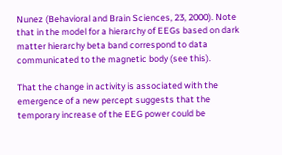Nunez (Behavioral and Brain Sciences, 23, 2000). Note that in the model for a hierarchy of EEGs based on dark matter hierarchy beta band correspond to data communicated to the magnetic body (see this).

That the change in activity is associated with the emergence of a new percept suggests that the temporary increase of the EEG power could be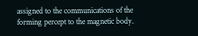assigned to the communications of the forming percept to the magnetic body.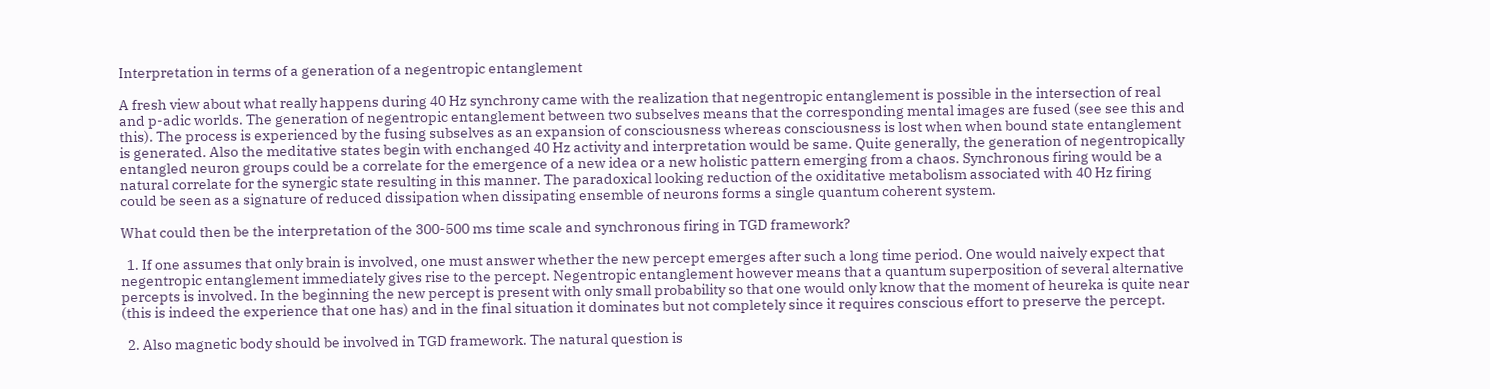Interpretation in terms of a generation of a negentropic entanglement

A fresh view about what really happens during 40 Hz synchrony came with the realization that negentropic entanglement is possible in the intersection of real and p-adic worlds. The generation of negentropic entanglement between two subselves means that the corresponding mental images are fused (see see this and this). The process is experienced by the fusing subselves as an expansion of consciousness whereas consciousness is lost when when bound state entanglement is generated. Also the meditative states begin with enchanged 40 Hz activity and interpretation would be same. Quite generally, the generation of negentropically entangled neuron groups could be a correlate for the emergence of a new idea or a new holistic pattern emerging from a chaos. Synchronous firing would be a natural correlate for the synergic state resulting in this manner. The paradoxical looking reduction of the oxiditative metabolism associated with 40 Hz firing could be seen as a signature of reduced dissipation when dissipating ensemble of neurons forms a single quantum coherent system.

What could then be the interpretation of the 300-500 ms time scale and synchronous firing in TGD framework?

  1. If one assumes that only brain is involved, one must answer whether the new percept emerges after such a long time period. One would naively expect that negentropic entanglement immediately gives rise to the percept. Negentropic entanglement however means that a quantum superposition of several alternative percepts is involved. In the beginning the new percept is present with only small probability so that one would only know that the moment of heureka is quite near (this is indeed the experience that one has) and in the final situation it dominates but not completely since it requires conscious effort to preserve the percept.

  2. Also magnetic body should be involved in TGD framework. The natural question is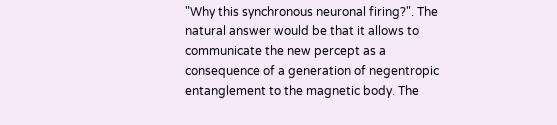"Why this synchronous neuronal firing?". The natural answer would be that it allows to communicate the new percept as a consequence of a generation of negentropic entanglement to the magnetic body. The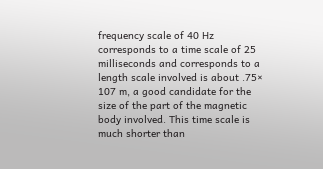frequency scale of 40 Hz corresponds to a time scale of 25 milliseconds and corresponds to a length scale involved is about .75× 107 m, a good candidate for the size of the part of the magnetic body involved. This time scale is much shorter than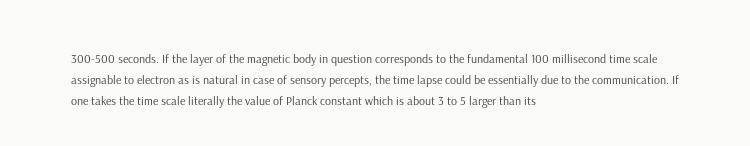300-500 seconds. If the layer of the magnetic body in question corresponds to the fundamental 100 millisecond time scale assignable to electron as is natural in case of sensory percepts, the time lapse could be essentially due to the communication. If one takes the time scale literally the value of Planck constant which is about 3 to 5 larger than its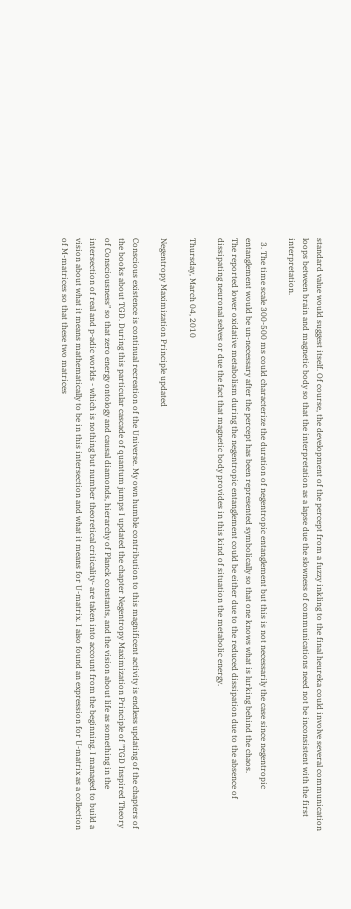standard value would suggest itself. Of course, the development of the percept from a fuzzy inkling to the final heureka could involve several communication loops between brain and magnetic body so that the interpretation as a lapse due the slowness of communications need not be inconsistent with the first interpretation.

  3. The time scale 300-500 ms could characterize the duration of negentropic entanglement but this is not necessarily the case since negentropic entanglement would be un-necessary after the percept has been represented symbolically so that one knows what is lurking behind the chaos.
The reported lower oxidative metabolism during the negentropic entanglement could be either due to the reduced dissipation due to the absence of dissipating neuronal selves or due the fact that magnetic body provides in this kind of situation the metabolic energy.

Thursday, March 04, 2010

Negentropy Maximization Principle updated

Conscious existence is continual recreation of the Universe. My own humble contribution to this magnificent activity is endless updating of the chapters of the books about TGD. During this particular cascade of quantum jumps I updated the chapter Negentropy Maximization Principle of "TGD Inspired Theory of Consciousness" so that zero energy ontology and causal diamonds, hierarchy of Planck constants, and the vision about life as something in the intersection of real and p-adic worlds - which is nothing but number theoretical criticality- are taken into account from the beginning. I managed to build a vision about what it means mathematically to be in this intersection and what it means for U-matrix. I also found an expression for U-matrix as a collection of M-matrices so that these two matrices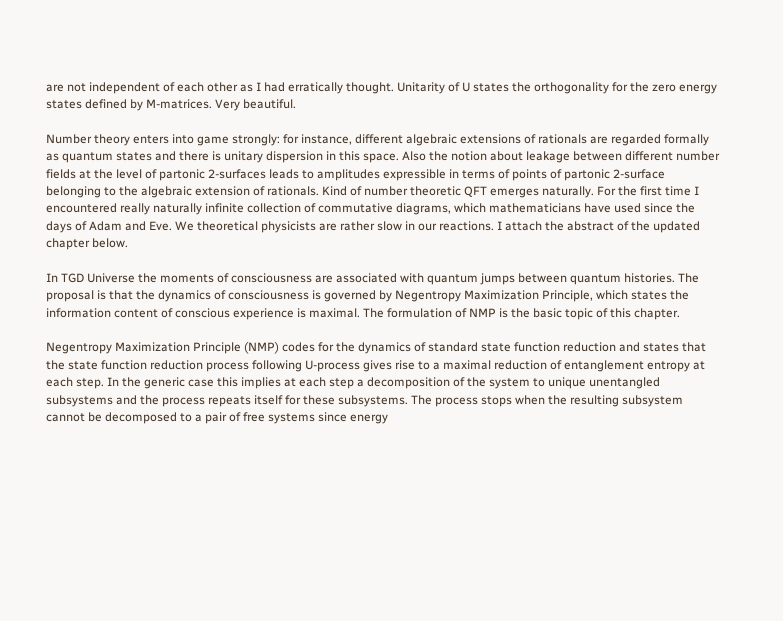are not independent of each other as I had erratically thought. Unitarity of U states the orthogonality for the zero energy states defined by M-matrices. Very beautiful.

Number theory enters into game strongly: for instance, different algebraic extensions of rationals are regarded formally as quantum states and there is unitary dispersion in this space. Also the notion about leakage between different number fields at the level of partonic 2-surfaces leads to amplitudes expressible in terms of points of partonic 2-surface belonging to the algebraic extension of rationals. Kind of number theoretic QFT emerges naturally. For the first time I encountered really naturally infinite collection of commutative diagrams, which mathematicians have used since the days of Adam and Eve. We theoretical physicists are rather slow in our reactions. I attach the abstract of the updated chapter below.

In TGD Universe the moments of consciousness are associated with quantum jumps between quantum histories. The proposal is that the dynamics of consciousness is governed by Negentropy Maximization Principle, which states the information content of conscious experience is maximal. The formulation of NMP is the basic topic of this chapter.

Negentropy Maximization Principle (NMP) codes for the dynamics of standard state function reduction and states that the state function reduction process following U-process gives rise to a maximal reduction of entanglement entropy at each step. In the generic case this implies at each step a decomposition of the system to unique unentangled subsystems and the process repeats itself for these subsystems. The process stops when the resulting subsystem cannot be decomposed to a pair of free systems since energy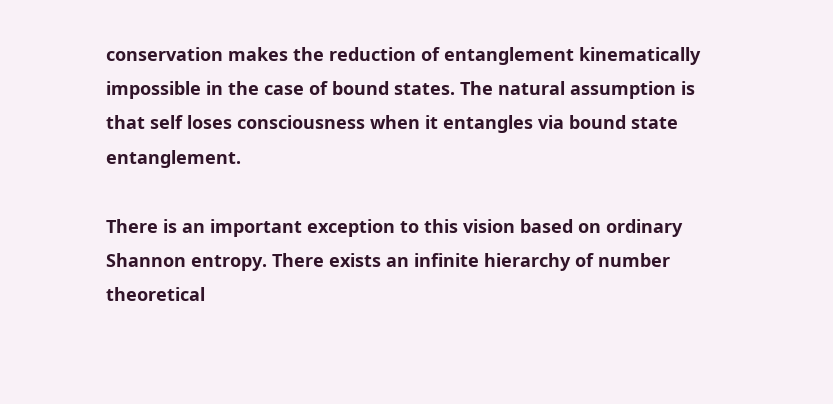conservation makes the reduction of entanglement kinematically impossible in the case of bound states. The natural assumption is that self loses consciousness when it entangles via bound state entanglement.

There is an important exception to this vision based on ordinary Shannon entropy. There exists an infinite hierarchy of number theoretical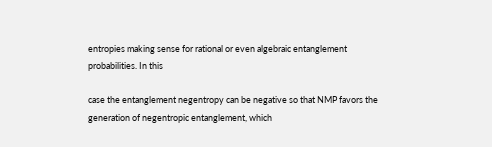entropies making sense for rational or even algebraic entanglement probabilities. In this

case the entanglement negentropy can be negative so that NMP favors the generation of negentropic entanglement, which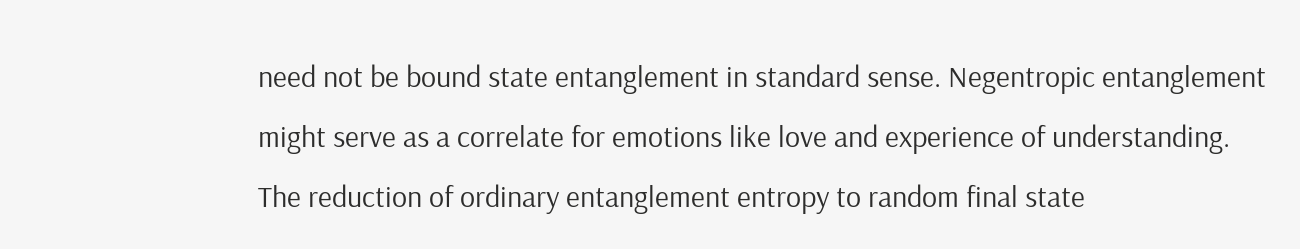need not be bound state entanglement in standard sense. Negentropic entanglement might serve as a correlate for emotions like love and experience of understanding. The reduction of ordinary entanglement entropy to random final state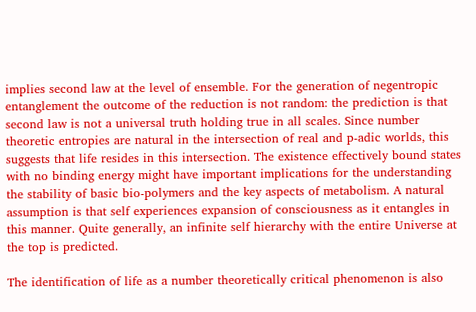implies second law at the level of ensemble. For the generation of negentropic entanglement the outcome of the reduction is not random: the prediction is that second law is not a universal truth holding true in all scales. Since number theoretic entropies are natural in the intersection of real and p-adic worlds, this suggests that life resides in this intersection. The existence effectively bound states with no binding energy might have important implications for the understanding the stability of basic bio-polymers and the key aspects of metabolism. A natural assumption is that self experiences expansion of consciousness as it entangles in this manner. Quite generally, an infinite self hierarchy with the entire Universe at the top is predicted.

The identification of life as a number theoretically critical phenomenon is also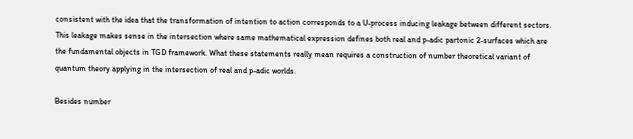consistent with the idea that the transformation of intention to action corresponds to a U-process inducing leakage between different sectors. This leakage makes sense in the intersection where same mathematical expression defines both real and p-adic partonic 2-surfaces which are the fundamental objects in TGD framework. What these statements really mean requires a construction of number theoretical variant of quantum theory applying in the intersection of real and p-adic worlds.

Besides number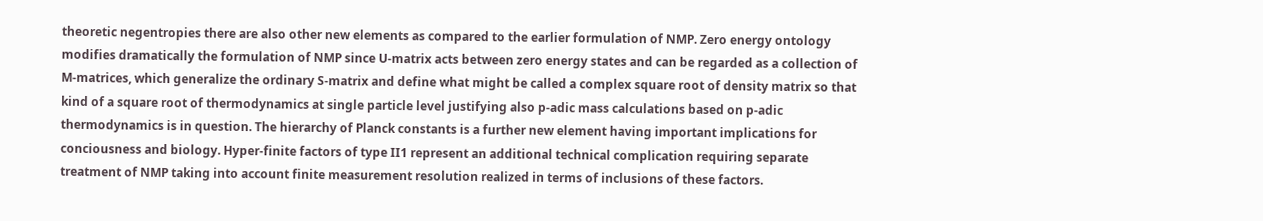theoretic negentropies there are also other new elements as compared to the earlier formulation of NMP. Zero energy ontology modifies dramatically the formulation of NMP since U-matrix acts between zero energy states and can be regarded as a collection of M-matrices, which generalize the ordinary S-matrix and define what might be called a complex square root of density matrix so that kind of a square root of thermodynamics at single particle level justifying also p-adic mass calculations based on p-adic thermodynamics is in question. The hierarchy of Planck constants is a further new element having important implications for conciousness and biology. Hyper-finite factors of type II1 represent an additional technical complication requiring separate treatment of NMP taking into account finite measurement resolution realized in terms of inclusions of these factors.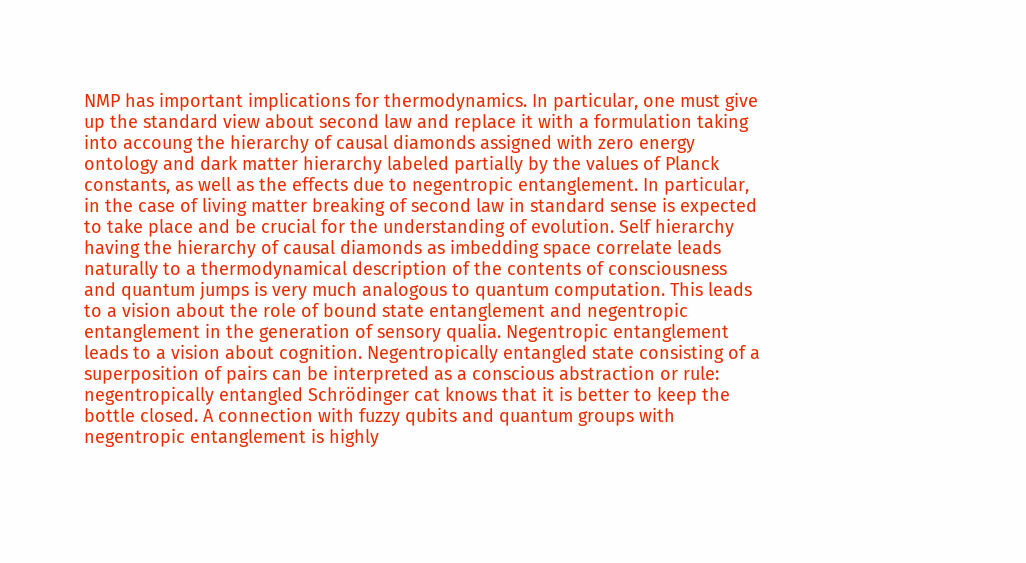NMP has important implications for thermodynamics. In particular, one must give up the standard view about second law and replace it with a formulation taking into accoung the hierarchy of causal diamonds assigned with zero energy ontology and dark matter hierarchy labeled partially by the values of Planck constants, as well as the effects due to negentropic entanglement. In particular, in the case of living matter breaking of second law in standard sense is expected to take place and be crucial for the understanding of evolution. Self hierarchy having the hierarchy of causal diamonds as imbedding space correlate leads naturally to a thermodynamical description of the contents of consciousness and quantum jumps is very much analogous to quantum computation. This leads to a vision about the role of bound state entanglement and negentropic entanglement in the generation of sensory qualia. Negentropic entanglement leads to a vision about cognition. Negentropically entangled state consisting of a superposition of pairs can be interpreted as a conscious abstraction or rule: negentropically entangled Schrödinger cat knows that it is better to keep the bottle closed. A connection with fuzzy qubits and quantum groups with negentropic entanglement is highly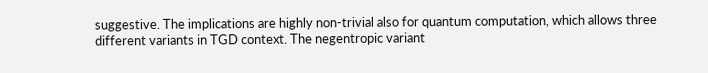suggestive. The implications are highly non-trivial also for quantum computation, which allows three different variants in TGD context. The negentropic variant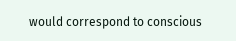would correspond to conscious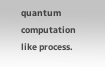quantum computation like process.